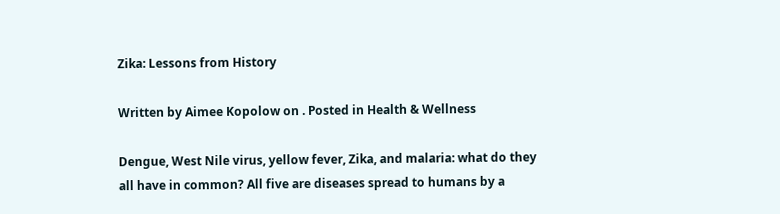Zika: Lessons from History

Written by Aimee Kopolow on . Posted in Health & Wellness

Dengue, West Nile virus, yellow fever, Zika, and malaria: what do they all have in common? All five are diseases spread to humans by a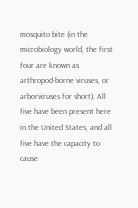mosquito bite (in the microbiology world, the first four are known as arthropod-borne viruses, or arborviruses for short). All five have been present here in the United States, and all five have the capacity to cause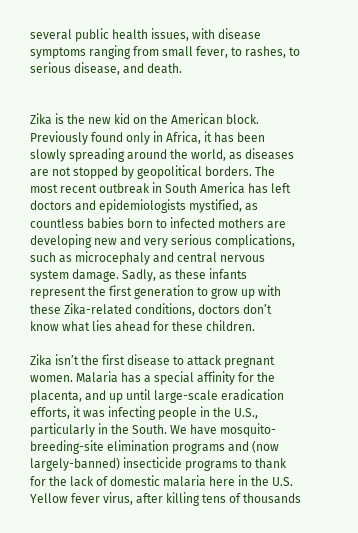several public health issues, with disease symptoms ranging from small fever, to rashes, to serious disease, and death.


Zika is the new kid on the American block. Previously found only in Africa, it has been slowly spreading around the world, as diseases are not stopped by geopolitical borders. The most recent outbreak in South America has left doctors and epidemiologists mystified, as countless babies born to infected mothers are developing new and very serious complications, such as microcephaly and central nervous system damage. Sadly, as these infants represent the first generation to grow up with these Zika-related conditions, doctors don’t know what lies ahead for these children.

Zika isn’t the first disease to attack pregnant women. Malaria has a special affinity for the placenta, and up until large-scale eradication efforts, it was infecting people in the U.S., particularly in the South. We have mosquito-breeding-site elimination programs and (now largely-banned) insecticide programs to thank for the lack of domestic malaria here in the U.S. Yellow fever virus, after killing tens of thousands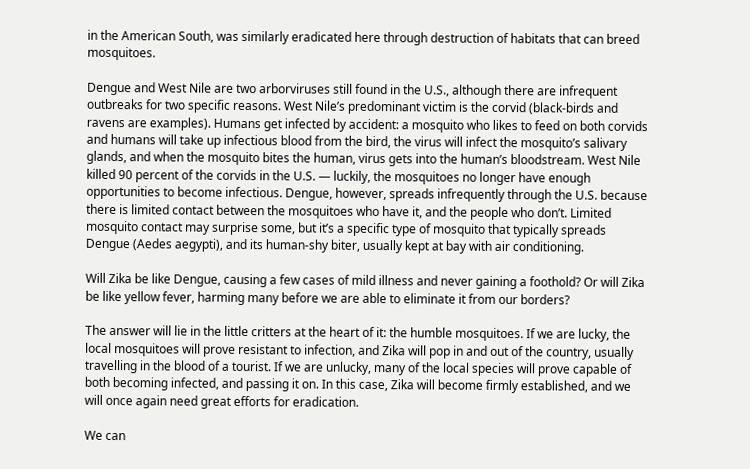in the American South, was similarly eradicated here through destruction of habitats that can breed mosquitoes.

Dengue and West Nile are two arborviruses still found in the U.S., although there are infrequent outbreaks for two specific reasons. West Nile’s predominant victim is the corvid (black-birds and ravens are examples). Humans get infected by accident: a mosquito who likes to feed on both corvids and humans will take up infectious blood from the bird, the virus will infect the mosquito’s salivary glands, and when the mosquito bites the human, virus gets into the human’s bloodstream. West Nile killed 90 percent of the corvids in the U.S. — luckily, the mosquitoes no longer have enough opportunities to become infectious. Dengue, however, spreads infrequently through the U.S. because there is limited contact between the mosquitoes who have it, and the people who don’t. Limited mosquito contact may surprise some, but it’s a specific type of mosquito that typically spreads Dengue (Aedes aegypti), and its human-shy biter, usually kept at bay with air conditioning.

Will Zika be like Dengue, causing a few cases of mild illness and never gaining a foothold? Or will Zika be like yellow fever, harming many before we are able to eliminate it from our borders?

The answer will lie in the little critters at the heart of it: the humble mosquitoes. If we are lucky, the local mosquitoes will prove resistant to infection, and Zika will pop in and out of the country, usually travelling in the blood of a tourist. If we are unlucky, many of the local species will prove capable of both becoming infected, and passing it on. In this case, Zika will become firmly established, and we will once again need great efforts for eradication.

We can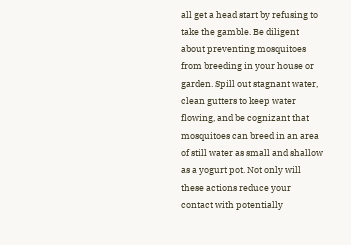all get a head start by refusing to take the gamble. Be diligent about preventing mosquitoes from breeding in your house or garden. Spill out stagnant water, clean gutters to keep water flowing, and be cognizant that mosquitoes can breed in an area of still water as small and shallow as a yogurt pot. Not only will these actions reduce your contact with potentially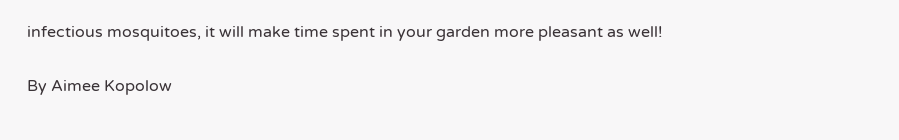infectious mosquitoes, it will make time spent in your garden more pleasant as well!

By Aimee Kopolow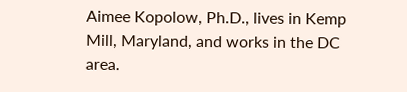Aimee Kopolow, Ph.D., lives in Kemp Mill, Maryland, and works in the DC area.